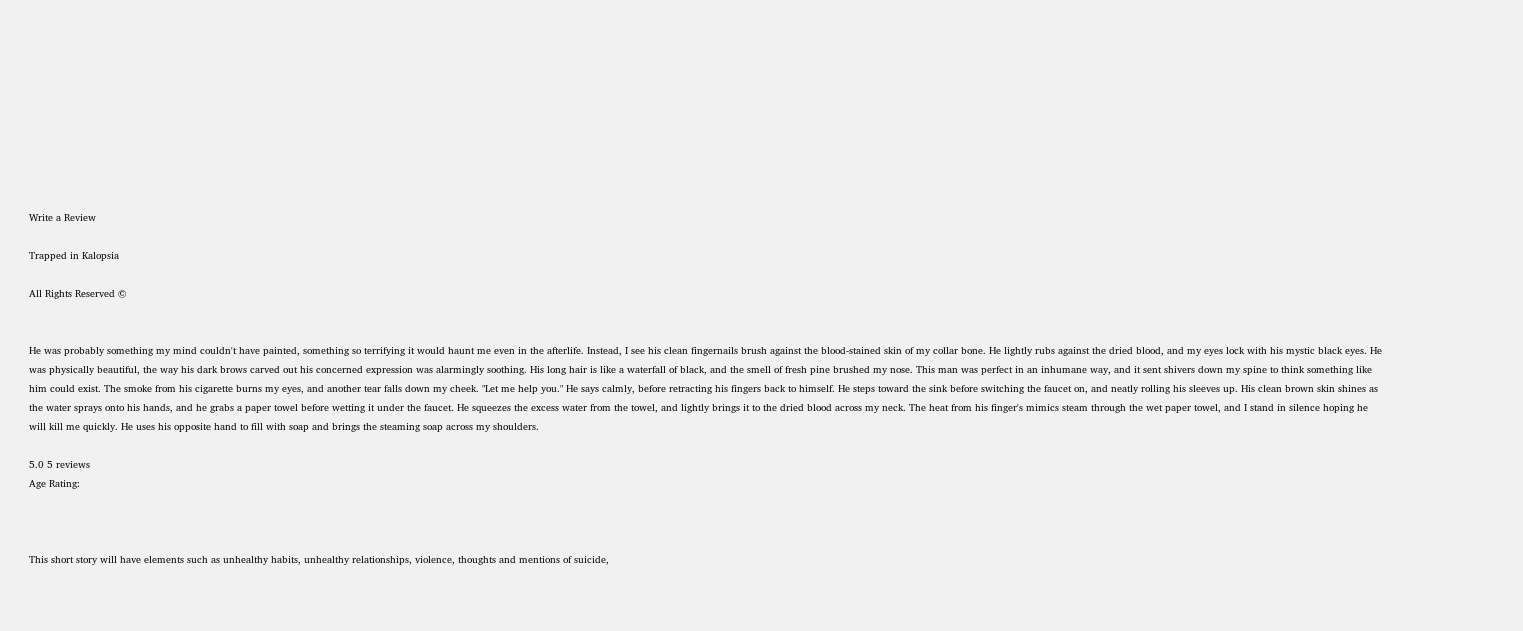Write a Review

Trapped in Kalopsia

All Rights Reserved ©


He was probably something my mind couldn't have painted, something so terrifying it would haunt me even in the afterlife. Instead, I see his clean fingernails brush against the blood-stained skin of my collar bone. He lightly rubs against the dried blood, and my eyes lock with his mystic black eyes. He was physically beautiful, the way his dark brows carved out his concerned expression was alarmingly soothing. His long hair is like a waterfall of black, and the smell of fresh pine brushed my nose. This man was perfect in an inhumane way, and it sent shivers down my spine to think something like him could exist. The smoke from his cigarette burns my eyes, and another tear falls down my cheek. "Let me help you." He says calmly, before retracting his fingers back to himself. He steps toward the sink before switching the faucet on, and neatly rolling his sleeves up. His clean brown skin shines as the water sprays onto his hands, and he grabs a paper towel before wetting it under the faucet. He squeezes the excess water from the towel, and lightly brings it to the dried blood across my neck. The heat from his finger's mimics steam through the wet paper towel, and I stand in silence hoping he will kill me quickly. He uses his opposite hand to fill with soap and brings the steaming soap across my shoulders.

5.0 5 reviews
Age Rating:



This short story will have elements such as unhealthy habits, unhealthy relationships, violence, thoughts and mentions of suicide,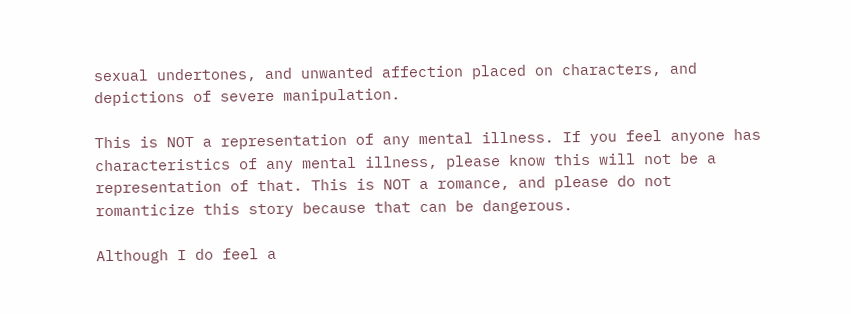sexual undertones, and unwanted affection placed on characters, and depictions of severe manipulation.

This is NOT a representation of any mental illness. If you feel anyone has characteristics of any mental illness, please know this will not be a representation of that. This is NOT a romance, and please do not romanticize this story because that can be dangerous.

Although I do feel a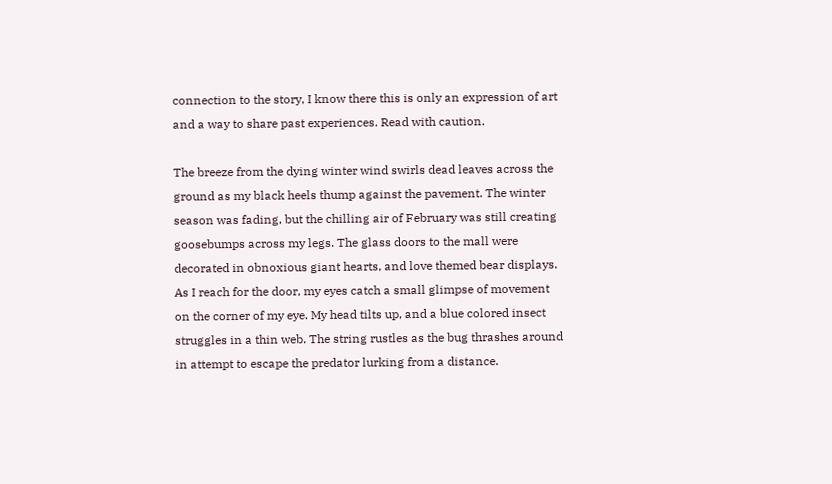connection to the story, I know there this is only an expression of art and a way to share past experiences. Read with caution.

The breeze from the dying winter wind swirls dead leaves across the ground as my black heels thump against the pavement. The winter season was fading, but the chilling air of February was still creating goosebumps across my legs. The glass doors to the mall were decorated in obnoxious giant hearts, and love themed bear displays. As I reach for the door, my eyes catch a small glimpse of movement on the corner of my eye. My head tilts up, and a blue colored insect struggles in a thin web. The string rustles as the bug thrashes around in attempt to escape the predator lurking from a distance.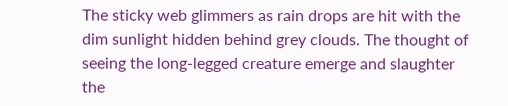The sticky web glimmers as rain drops are hit with the dim sunlight hidden behind grey clouds. The thought of seeing the long-legged creature emerge and slaughter the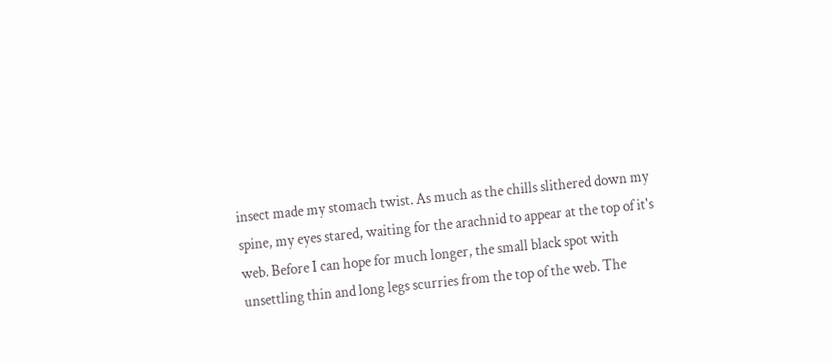insect made my stomach twist. As much as the chills slithered down my spine, my eyes stared, waiting for the arachnid to appear at the top of it's web. Before I can hope for much longer, the small black spot with unsettling thin and long legs scurries from the top of the web. The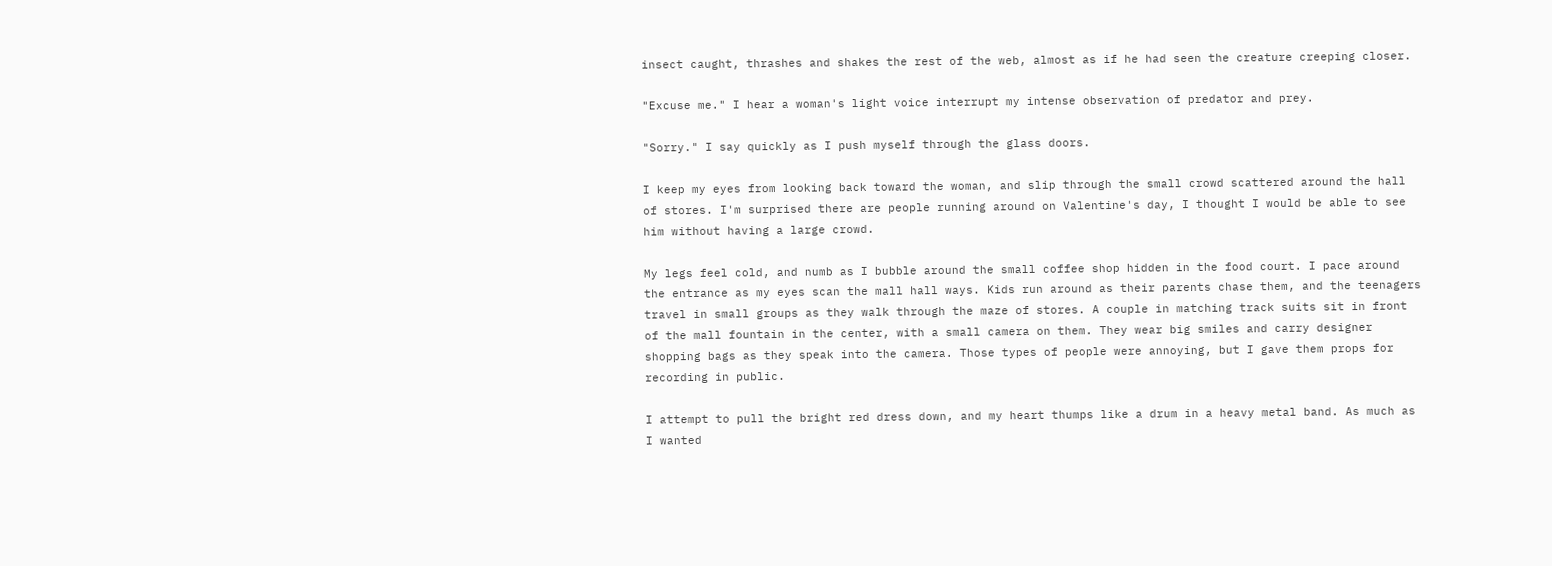insect caught, thrashes and shakes the rest of the web, almost as if he had seen the creature creeping closer.

"Excuse me." I hear a woman's light voice interrupt my intense observation of predator and prey.

"Sorry." I say quickly as I push myself through the glass doors.

I keep my eyes from looking back toward the woman, and slip through the small crowd scattered around the hall of stores. I'm surprised there are people running around on Valentine's day, I thought I would be able to see him without having a large crowd.

My legs feel cold, and numb as I bubble around the small coffee shop hidden in the food court. I pace around the entrance as my eyes scan the mall hall ways. Kids run around as their parents chase them, and the teenagers travel in small groups as they walk through the maze of stores. A couple in matching track suits sit in front of the mall fountain in the center, with a small camera on them. They wear big smiles and carry designer shopping bags as they speak into the camera. Those types of people were annoying, but I gave them props for recording in public.

I attempt to pull the bright red dress down, and my heart thumps like a drum in a heavy metal band. As much as I wanted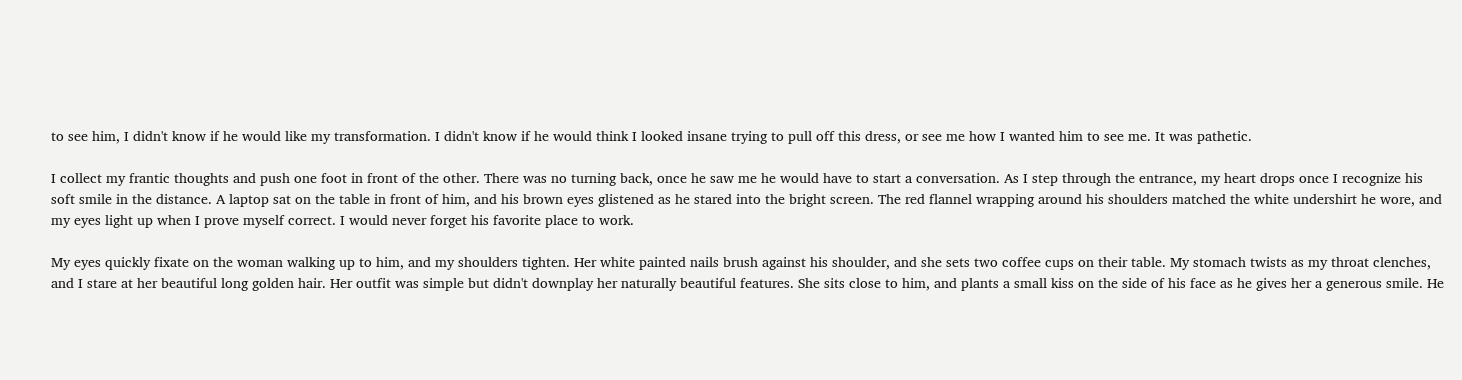to see him, I didn't know if he would like my transformation. I didn't know if he would think I looked insane trying to pull off this dress, or see me how I wanted him to see me. It was pathetic.

I collect my frantic thoughts and push one foot in front of the other. There was no turning back, once he saw me he would have to start a conversation. As I step through the entrance, my heart drops once I recognize his soft smile in the distance. A laptop sat on the table in front of him, and his brown eyes glistened as he stared into the bright screen. The red flannel wrapping around his shoulders matched the white undershirt he wore, and my eyes light up when I prove myself correct. I would never forget his favorite place to work.

My eyes quickly fixate on the woman walking up to him, and my shoulders tighten. Her white painted nails brush against his shoulder, and she sets two coffee cups on their table. My stomach twists as my throat clenches, and I stare at her beautiful long golden hair. Her outfit was simple but didn't downplay her naturally beautiful features. She sits close to him, and plants a small kiss on the side of his face as he gives her a generous smile. He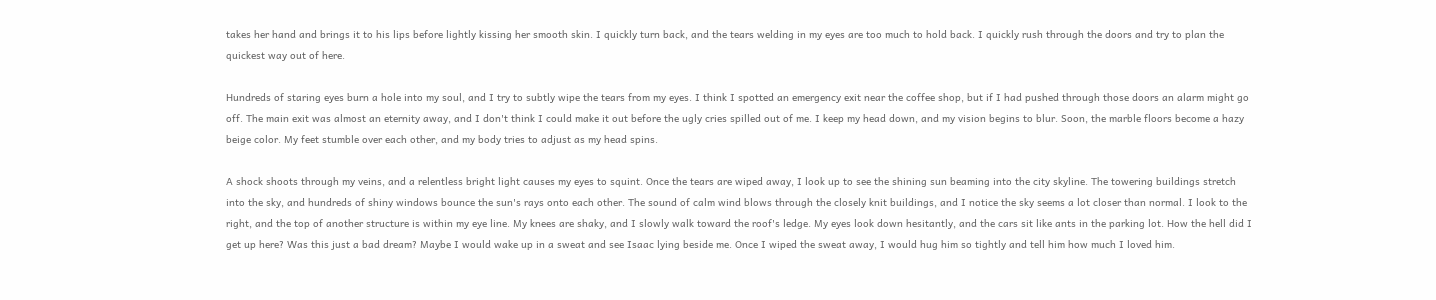takes her hand and brings it to his lips before lightly kissing her smooth skin. I quickly turn back, and the tears welding in my eyes are too much to hold back. I quickly rush through the doors and try to plan the quickest way out of here.

Hundreds of staring eyes burn a hole into my soul, and I try to subtly wipe the tears from my eyes. I think I spotted an emergency exit near the coffee shop, but if I had pushed through those doors an alarm might go off. The main exit was almost an eternity away, and I don't think I could make it out before the ugly cries spilled out of me. I keep my head down, and my vision begins to blur. Soon, the marble floors become a hazy beige color. My feet stumble over each other, and my body tries to adjust as my head spins.

A shock shoots through my veins, and a relentless bright light causes my eyes to squint. Once the tears are wiped away, I look up to see the shining sun beaming into the city skyline. The towering buildings stretch into the sky, and hundreds of shiny windows bounce the sun's rays onto each other. The sound of calm wind blows through the closely knit buildings, and I notice the sky seems a lot closer than normal. I look to the right, and the top of another structure is within my eye line. My knees are shaky, and I slowly walk toward the roof's ledge. My eyes look down hesitantly, and the cars sit like ants in the parking lot. How the hell did I get up here? Was this just a bad dream? Maybe I would wake up in a sweat and see Isaac lying beside me. Once I wiped the sweat away, I would hug him so tightly and tell him how much I loved him.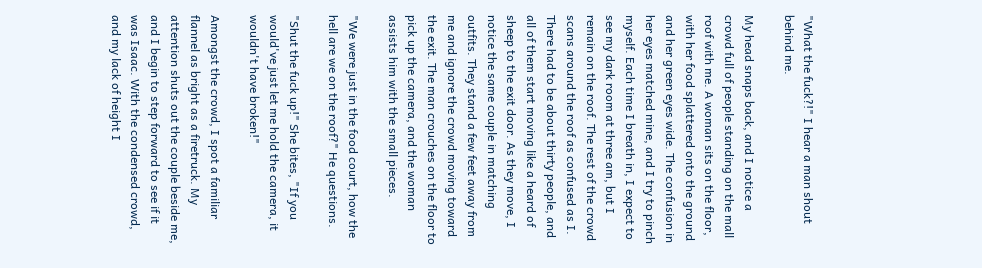"What the fuck?!" I hear a man shout behind me.

My head snaps back, and I notice a crowd full of people standing on the mall roof with me. A woman sits on the floor, with her food splattered onto the ground and her green eyes wide. The confusion in her eyes matched mine, and I try to pinch myself. Each time I breath in, I expect to see my dark room at three am, but I remain on the roof. The rest of the crowd scans around the roof as confused as I. There had to be about thirty people, and all of them start moving like a heard of sheep to the exit door. As they move, I notice the same couple in matching outfits. They stand a few feet away from me and ignore the crowd moving toward the exit. The man crouches on the floor to pick up the camera, and the woman assists him with the small pieces.

"We were just in the food court, how the hell are we on the roof?" He questions.

"Shut the fuck up!" She bites, "If you would've just let me hold the camera, it wouldn't have broken!"

Amongst the crowd, I spot a familiar flannel as bright as a firetruck. My attention shuts out the couple beside me, and I begin to step forward to see if it was Isaac. With the condensed crowd, and my lack of height I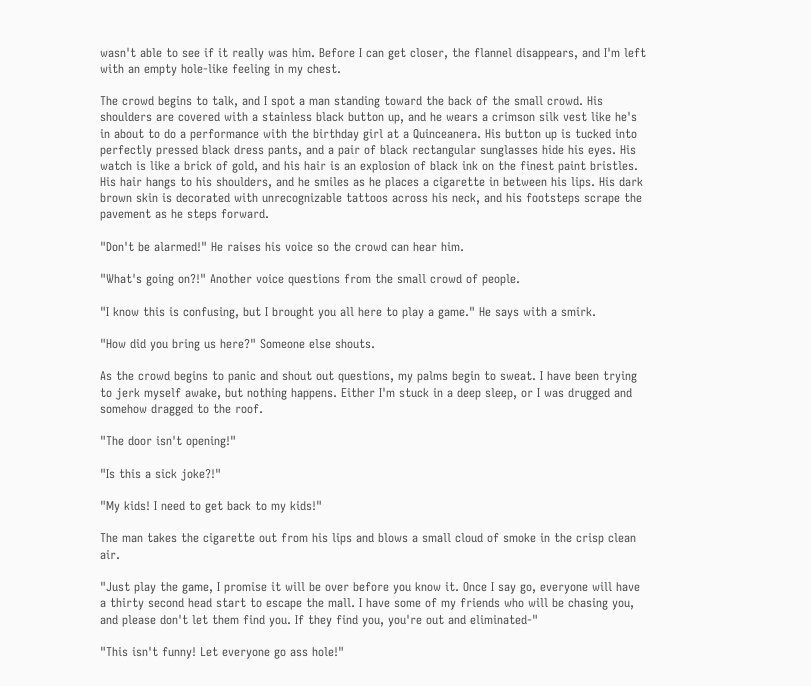wasn't able to see if it really was him. Before I can get closer, the flannel disappears, and I'm left with an empty hole-like feeling in my chest.

The crowd begins to talk, and I spot a man standing toward the back of the small crowd. His shoulders are covered with a stainless black button up, and he wears a crimson silk vest like he's in about to do a performance with the birthday girl at a Quinceanera. His button up is tucked into perfectly pressed black dress pants, and a pair of black rectangular sunglasses hide his eyes. His watch is like a brick of gold, and his hair is an explosion of black ink on the finest paint bristles. His hair hangs to his shoulders, and he smiles as he places a cigarette in between his lips. His dark brown skin is decorated with unrecognizable tattoos across his neck, and his footsteps scrape the pavement as he steps forward.

"Don't be alarmed!" He raises his voice so the crowd can hear him.

"What's going on?!" Another voice questions from the small crowd of people.

"I know this is confusing, but I brought you all here to play a game." He says with a smirk.

"How did you bring us here?" Someone else shouts.

As the crowd begins to panic and shout out questions, my palms begin to sweat. I have been trying to jerk myself awake, but nothing happens. Either I'm stuck in a deep sleep, or I was drugged and somehow dragged to the roof.

"The door isn't opening!"

"Is this a sick joke?!"

"My kids! I need to get back to my kids!"

The man takes the cigarette out from his lips and blows a small cloud of smoke in the crisp clean air.

"Just play the game, I promise it will be over before you know it. Once I say go, everyone will have a thirty second head start to escape the mall. I have some of my friends who will be chasing you, and please don't let them find you. If they find you, you're out and eliminated-"

"This isn't funny! Let everyone go ass hole!"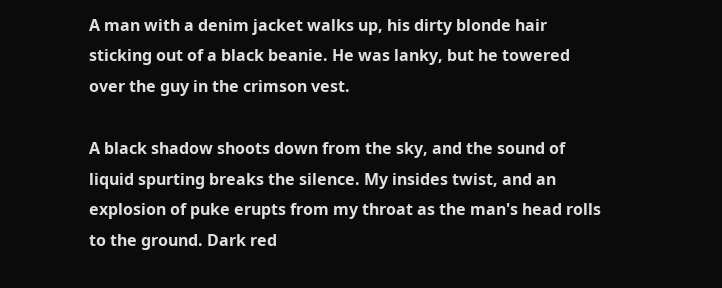A man with a denim jacket walks up, his dirty blonde hair sticking out of a black beanie. He was lanky, but he towered over the guy in the crimson vest.

A black shadow shoots down from the sky, and the sound of liquid spurting breaks the silence. My insides twist, and an explosion of puke erupts from my throat as the man's head rolls to the ground. Dark red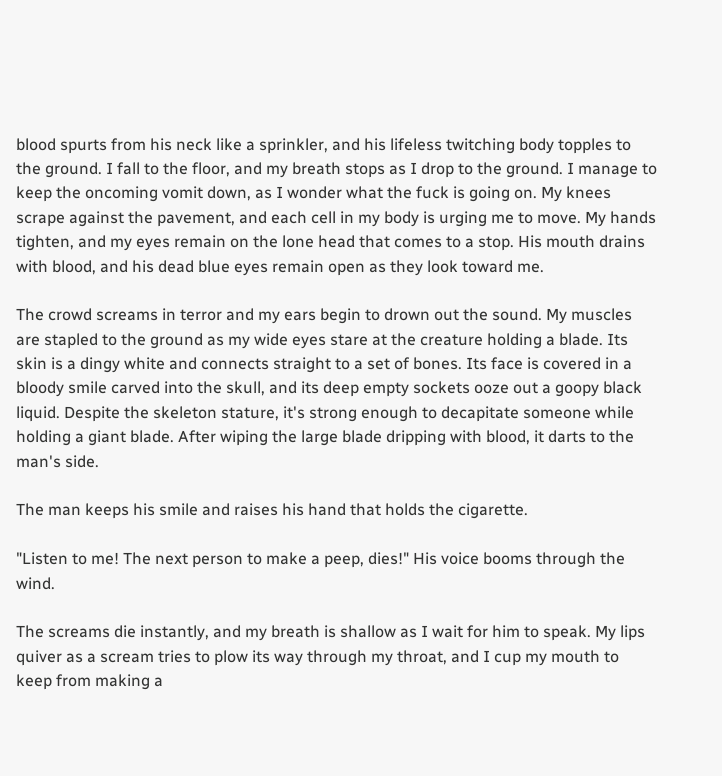blood spurts from his neck like a sprinkler, and his lifeless twitching body topples to the ground. I fall to the floor, and my breath stops as I drop to the ground. I manage to keep the oncoming vomit down, as I wonder what the fuck is going on. My knees scrape against the pavement, and each cell in my body is urging me to move. My hands tighten, and my eyes remain on the lone head that comes to a stop. His mouth drains with blood, and his dead blue eyes remain open as they look toward me.

The crowd screams in terror and my ears begin to drown out the sound. My muscles are stapled to the ground as my wide eyes stare at the creature holding a blade. Its skin is a dingy white and connects straight to a set of bones. Its face is covered in a bloody smile carved into the skull, and its deep empty sockets ooze out a goopy black liquid. Despite the skeleton stature, it's strong enough to decapitate someone while holding a giant blade. After wiping the large blade dripping with blood, it darts to the man's side.

The man keeps his smile and raises his hand that holds the cigarette.

"Listen to me! The next person to make a peep, dies!" His voice booms through the wind.

The screams die instantly, and my breath is shallow as I wait for him to speak. My lips quiver as a scream tries to plow its way through my throat, and I cup my mouth to keep from making a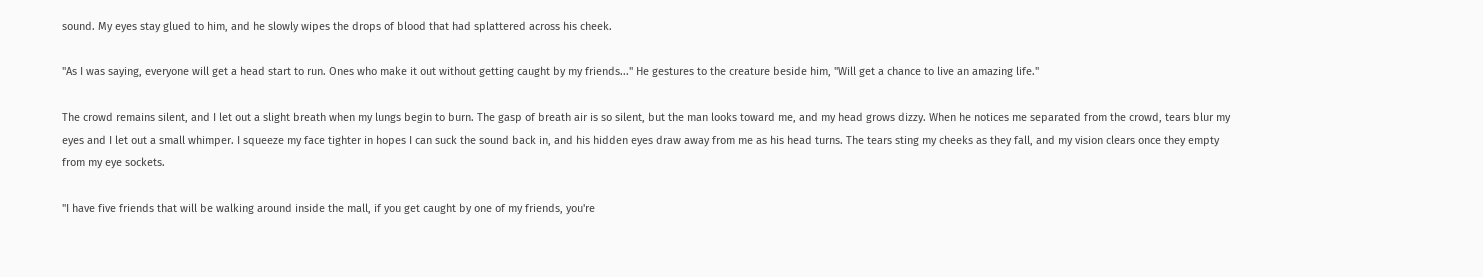sound. My eyes stay glued to him, and he slowly wipes the drops of blood that had splattered across his cheek.

"As I was saying, everyone will get a head start to run. Ones who make it out without getting caught by my friends..." He gestures to the creature beside him, "Will get a chance to live an amazing life."

The crowd remains silent, and I let out a slight breath when my lungs begin to burn. The gasp of breath air is so silent, but the man looks toward me, and my head grows dizzy. When he notices me separated from the crowd, tears blur my eyes and I let out a small whimper. I squeeze my face tighter in hopes I can suck the sound back in, and his hidden eyes draw away from me as his head turns. The tears sting my cheeks as they fall, and my vision clears once they empty from my eye sockets.

"I have five friends that will be walking around inside the mall, if you get caught by one of my friends, you're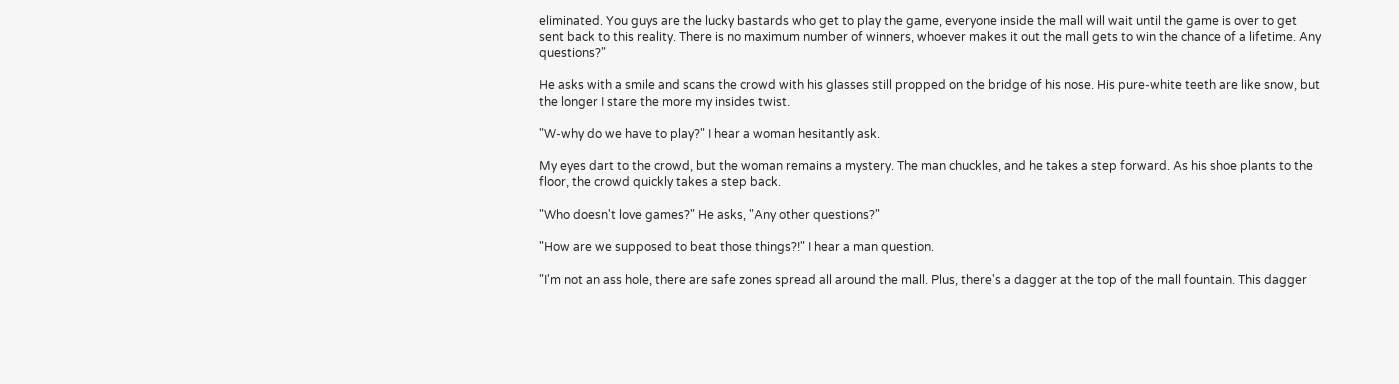eliminated. You guys are the lucky bastards who get to play the game, everyone inside the mall will wait until the game is over to get sent back to this reality. There is no maximum number of winners, whoever makes it out the mall gets to win the chance of a lifetime. Any questions?"

He asks with a smile and scans the crowd with his glasses still propped on the bridge of his nose. His pure-white teeth are like snow, but the longer I stare the more my insides twist.

"W-why do we have to play?" I hear a woman hesitantly ask.

My eyes dart to the crowd, but the woman remains a mystery. The man chuckles, and he takes a step forward. As his shoe plants to the floor, the crowd quickly takes a step back.

"Who doesn't love games?" He asks, "Any other questions?"

"How are we supposed to beat those things?!" I hear a man question.

"I'm not an ass hole, there are safe zones spread all around the mall. Plus, there's a dagger at the top of the mall fountain. This dagger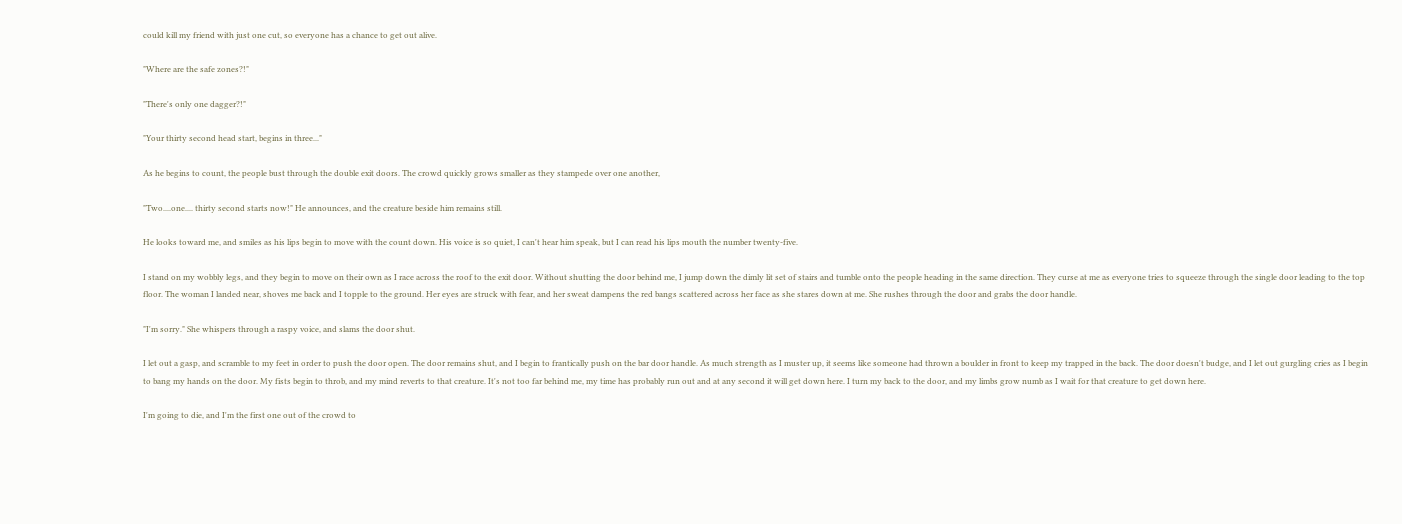could kill my friend with just one cut, so everyone has a chance to get out alive.

"Where are the safe zones?!"

"There's only one dagger?!"

"Your thirty second head start, begins in three..."

As he begins to count, the people bust through the double exit doors. The crowd quickly grows smaller as they stampede over one another,

"Two....one.... thirty second starts now!" He announces, and the creature beside him remains still.

He looks toward me, and smiles as his lips begin to move with the count down. His voice is so quiet, I can't hear him speak, but I can read his lips mouth the number twenty-five.

I stand on my wobbly legs, and they begin to move on their own as I race across the roof to the exit door. Without shutting the door behind me, I jump down the dimly lit set of stairs and tumble onto the people heading in the same direction. They curse at me as everyone tries to squeeze through the single door leading to the top floor. The woman I landed near, shoves me back and I topple to the ground. Her eyes are struck with fear, and her sweat dampens the red bangs scattered across her face as she stares down at me. She rushes through the door and grabs the door handle.

"I'm sorry." She whispers through a raspy voice, and slams the door shut.

I let out a gasp, and scramble to my feet in order to push the door open. The door remains shut, and I begin to frantically push on the bar door handle. As much strength as I muster up, it seems like someone had thrown a boulder in front to keep my trapped in the back. The door doesn't budge, and I let out gurgling cries as I begin to bang my hands on the door. My fists begin to throb, and my mind reverts to that creature. It's not too far behind me, my time has probably run out and at any second it will get down here. I turn my back to the door, and my limbs grow numb as I wait for that creature to get down here.

I'm going to die, and I'm the first one out of the crowd to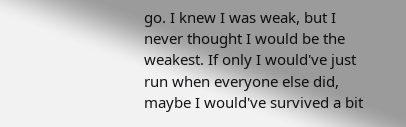go. I knew I was weak, but I never thought I would be the weakest. If only I would've just run when everyone else did, maybe I would've survived a bit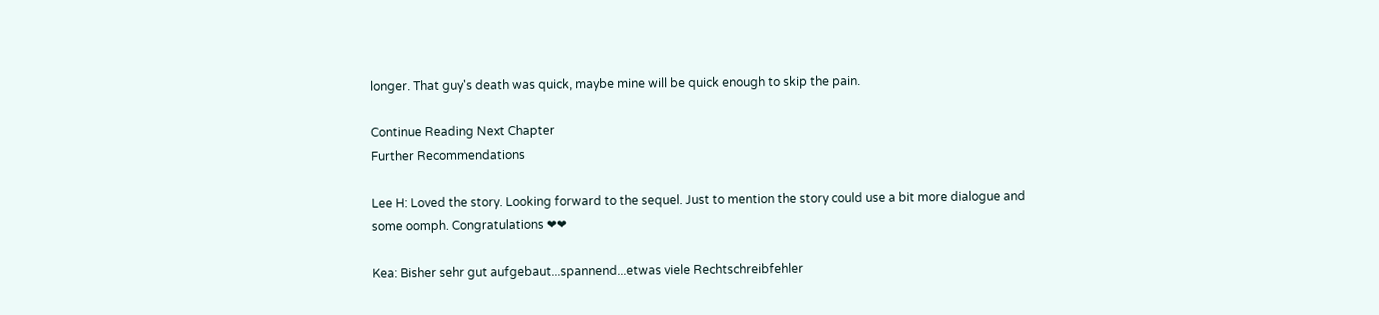longer. That guy's death was quick, maybe mine will be quick enough to skip the pain.

Continue Reading Next Chapter
Further Recommendations

Lee H: Loved the story. Looking forward to the sequel. Just to mention the story could use a bit more dialogue and some oomph. Congratulations ❤❤

Kea: Bisher sehr gut aufgebaut...spannend...etwas viele Rechtschreibfehler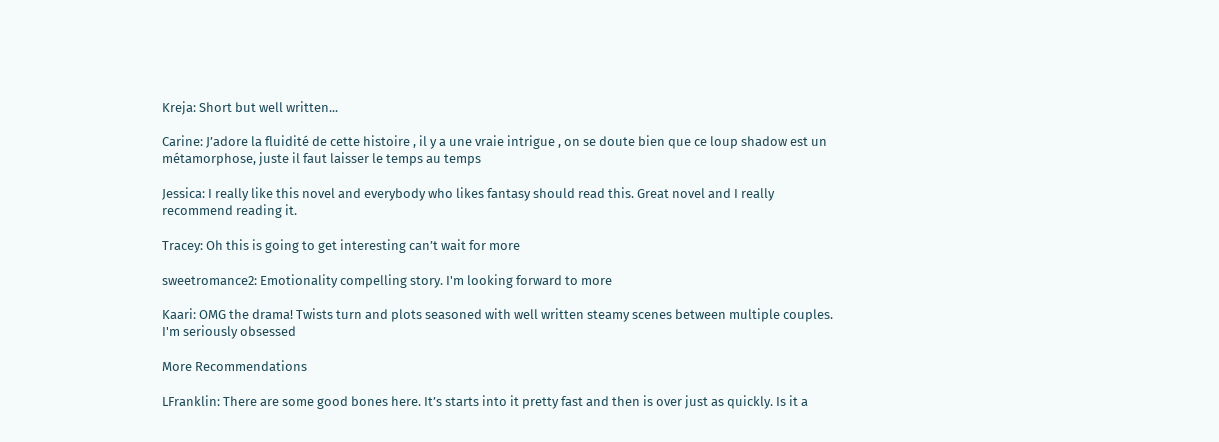Kreja: Short but well written...

Carine: J’adore la fluidité de cette histoire , il y a une vraie intrigue , on se doute bien que ce loup shadow est un métamorphose, juste il faut laisser le temps au temps

Jessica: I really like this novel and everybody who likes fantasy should read this. Great novel and I really recommend reading it.

Tracey: Oh this is going to get interesting can’t wait for more

sweetromance2: Emotionality compelling story. I'm looking forward to more

Kaari: OMG the drama! Twists turn and plots seasoned with well written steamy scenes between multiple couples. I'm seriously obsessed

More Recommendations

LFranklin: There are some good bones here. It’s starts into it pretty fast and then is over just as quickly. Is it a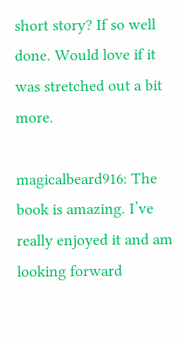short story? If so well done. Would love if it was stretched out a bit more.

magicalbeard916: The book is amazing. I’ve really enjoyed it and am looking forward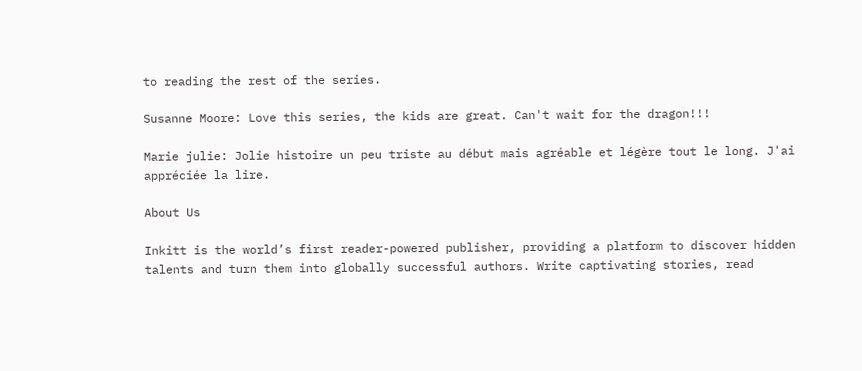to reading the rest of the series.

Susanne Moore: Love this series, the kids are great. Can't wait for the dragon!!!

Marie julie: Jolie histoire un peu triste au début mais agréable et légère tout le long. J'ai appréciée la lire.

About Us

Inkitt is the world’s first reader-powered publisher, providing a platform to discover hidden talents and turn them into globally successful authors. Write captivating stories, read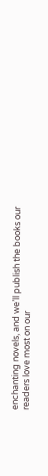enchanting novels, and we’ll publish the books our readers love most on our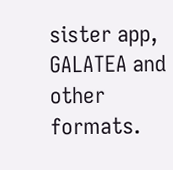sister app, GALATEA and other formats.